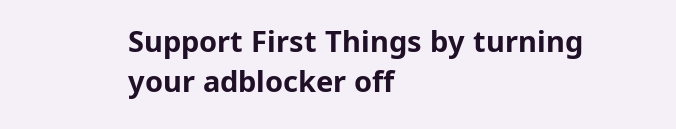Support First Things by turning your adblocker off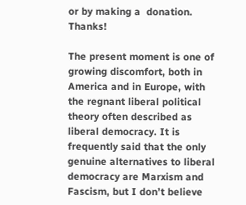or by making a  donation. Thanks!

The present moment is one of growing discomfort, both in America and in Europe, with the regnant liberal political theory often described as liberal democracy. It is frequently said that the only genuine alternatives to liberal democracy are Marxism and Fascism, but I don’t believe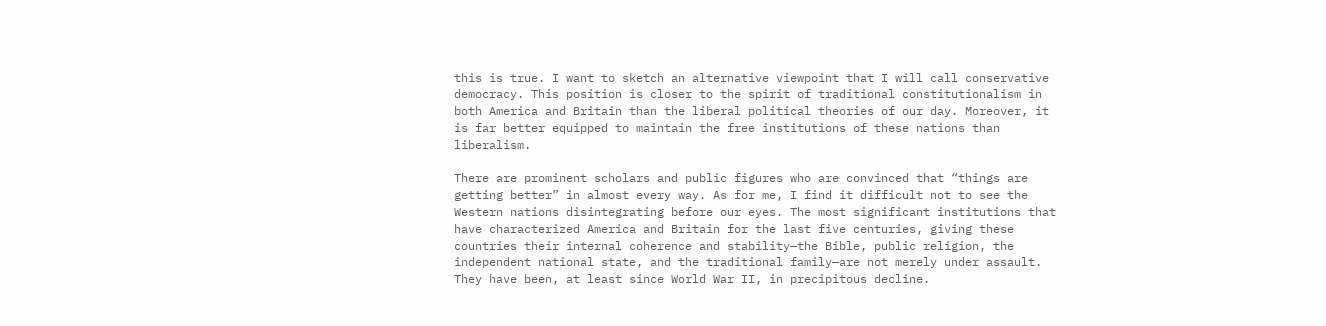this is true. I want to sketch an alternative viewpoint that I will call conservative democracy. This position is closer to the spirit of traditional constitutionalism in both America and Britain than the liberal political theories of our day. Moreover, it is far better equipped to maintain the free institutions of these nations than liberalism.

There are prominent scholars and public figures who are convinced that “things are getting better” in almost every way. As for me, I find it difficult not to see the Western nations disintegrating before our eyes. The most significant institutions that have characterized America and Britain for the last five centuries, giving these countries their internal coherence and stability—the Bible, public religion, the independent national state, and the traditional family—are not merely under assault. They have been, at least since World War II, in precipitous decline.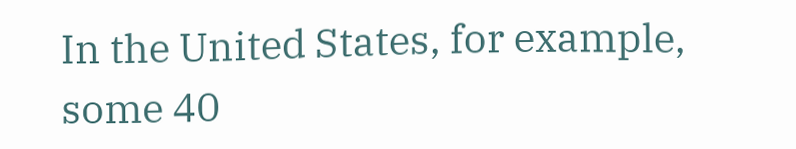In the United States, for example, some 40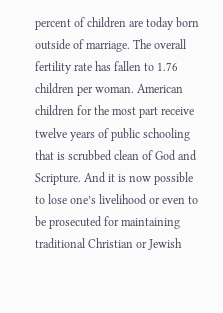percent of children are today born outside of marriage. The overall fertility rate has fallen to 1.76 children per woman. American children for the most part receive twelve years of public schooling that is scrubbed clean of God and Scripture. And it is now possible to lose one’s livelihood or even to be prosecuted for maintaining traditional Christian or Jewish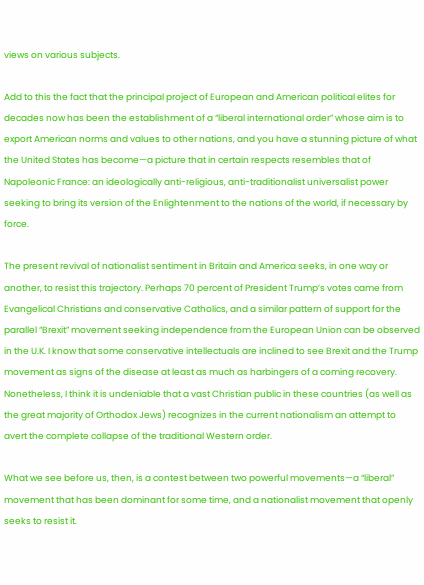views on various subjects.

Add to this the fact that the principal project of European and American political elites for decades now has been the establishment of a “liberal international order” whose aim is to export American norms and values to other nations, and you have a stunning picture of what the United States has become—a picture that in certain respects resembles that of Napoleonic France: an ideologically anti-religious, anti-traditionalist universalist power seeking to bring its version of the Enlightenment to the nations of the world, if necessary by force.

The present revival of nationalist sentiment in Britain and America seeks, in one way or another, to resist this trajectory. Perhaps 70 percent of President Trump’s votes came from Evangelical Christians and conservative Catholics, and a similar pattern of support for the parallel “Brexit” movement seeking independence from the European Union can be observed in the U.K. I know that some conservative intellectuals are inclined to see Brexit and the Trump movement as signs of the disease at least as much as harbingers of a coming recovery. Nonetheless, I think it is undeniable that a vast Christian public in these countries (as well as the great majority of Orthodox Jews) recognizes in the current nationalism an attempt to avert the complete collapse of the traditional Western order.

What we see before us, then, is a contest between two powerful movements—a “liberal” movement that has been dominant for some time, and a nationalist movement that openly seeks to resist it.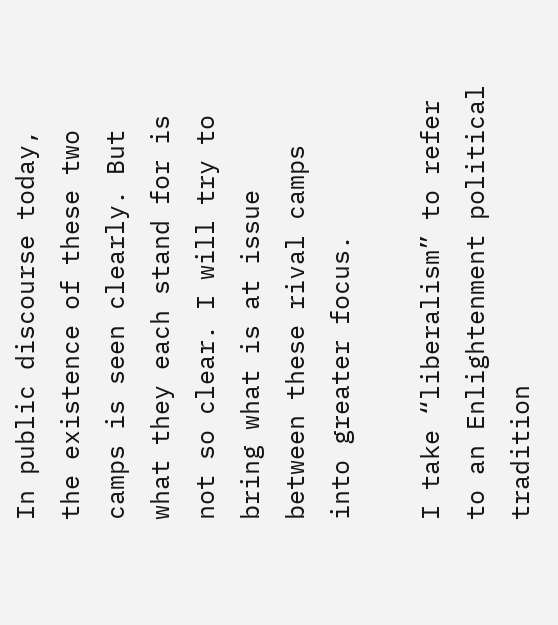In public discourse today, the existence of these two camps is seen clearly. But what they each stand for is not so clear. I will try to bring what is at issue between these rival camps into greater focus.

I take “liberalism” to refer to an Enlightenment political tradition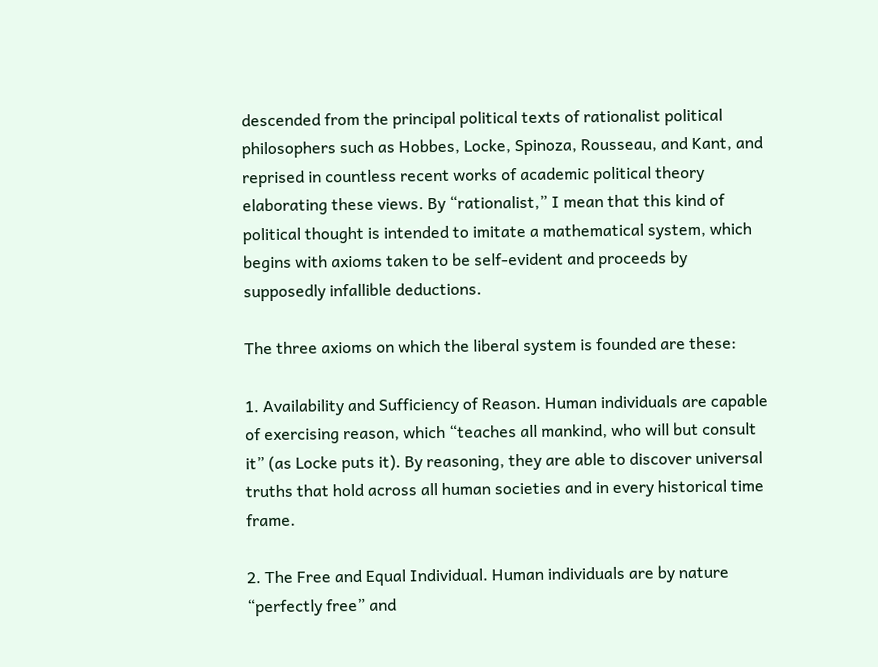descended from the principal political texts of rationalist political philosophers such as Hobbes, Locke, Spinoza, Rousseau, and Kant, and reprised in countless recent works of academic political theory elaborating these views. By “rationalist,” I mean that this kind of political thought is intended to imitate a mathematical system, which begins with axioms taken to be self-evident and proceeds by supposedly infallible deductions.

The three axioms on which the liberal system is founded are these:

1. Availability and Sufficiency of Reason. Human individuals are capable of exercising reason, which “teaches all mankind, who will but consult it” (as Locke puts it). By reasoning, they are able to discover universal truths that hold across all human societies and in every historical time frame.

2. The Free and Equal Individual. Human individuals are by nature “perfectly free” and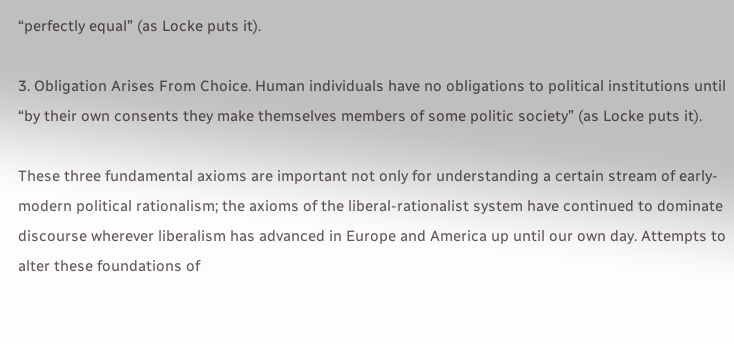“perfectly equal” (as Locke puts it).

3. Obligation Arises From Choice. Human individuals have no obligations to political institutions until “by their own consents they make themselves members of some politic society” (as Locke puts it).

These three fundamental axioms are important not only for understanding a certain stream of early-modern political rationalism; the axioms of the liberal-rationalist system have continued to dominate discourse wherever liberalism has advanced in Europe and America up until our own day. Attempts to alter these foundations of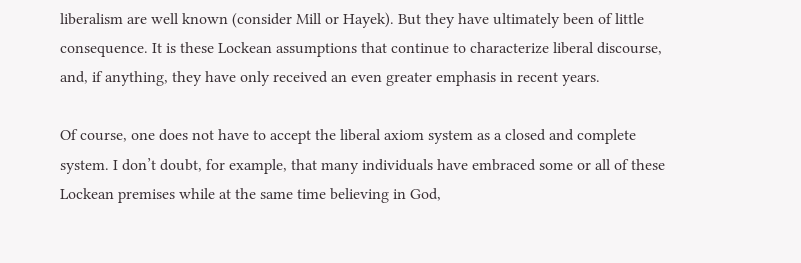liberalism are well known (consider Mill or Hayek). But they have ultimately been of little consequence. It is these Lockean assumptions that continue to characterize liberal discourse, and, if anything, they have only received an even greater emphasis in recent years.

Of course, one does not have to accept the liberal axiom system as a closed and complete system. I don’t doubt, for example, that many individuals have embraced some or all of these Lockean premises while at the same time believing in God,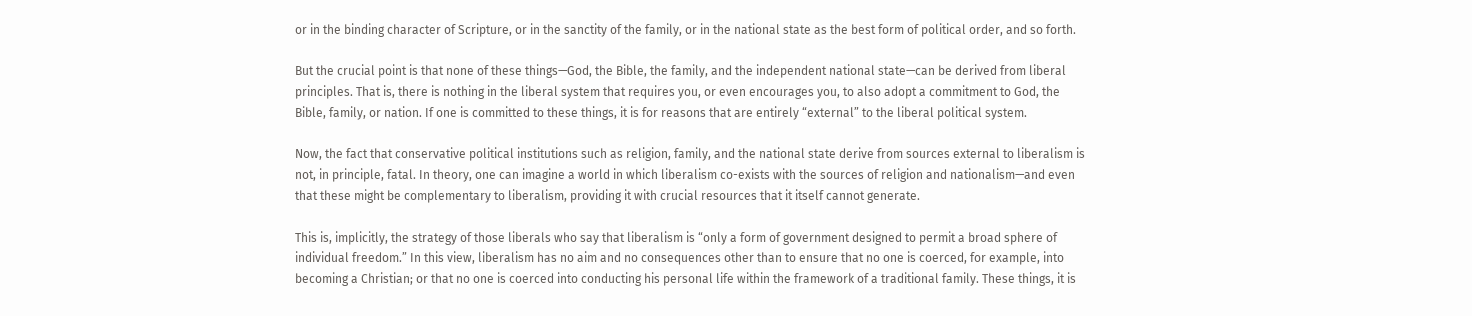or in the binding character of Scripture, or in the sanctity of the family, or in the national state as the best form of political order, and so forth.

But the crucial point is that none of these things—God, the Bible, the family, and the independent national state—can be derived from liberal principles. That is, there is nothing in the liberal system that requires you, or even encourages you, to also adopt a commitment to God, the Bible, family, or nation. If one is committed to these things, it is for reasons that are entirely “external” to the liberal political system.

Now, the fact that conservative political institutions such as religion, family, and the national state derive from sources external to liberalism is not, in principle, fatal. In theory, one can imagine a world in which liberalism co-exists with the sources of religion and nationalism—and even that these might be complementary to liberalism, providing it with crucial resources that it itself cannot generate.

This is, implicitly, the strategy of those liberals who say that liberalism is “only a form of government designed to permit a broad sphere of individual freedom.” In this view, liberalism has no aim and no consequences other than to ensure that no one is coerced, for example, into becoming a Christian; or that no one is coerced into conducting his personal life within the framework of a traditional family. These things, it is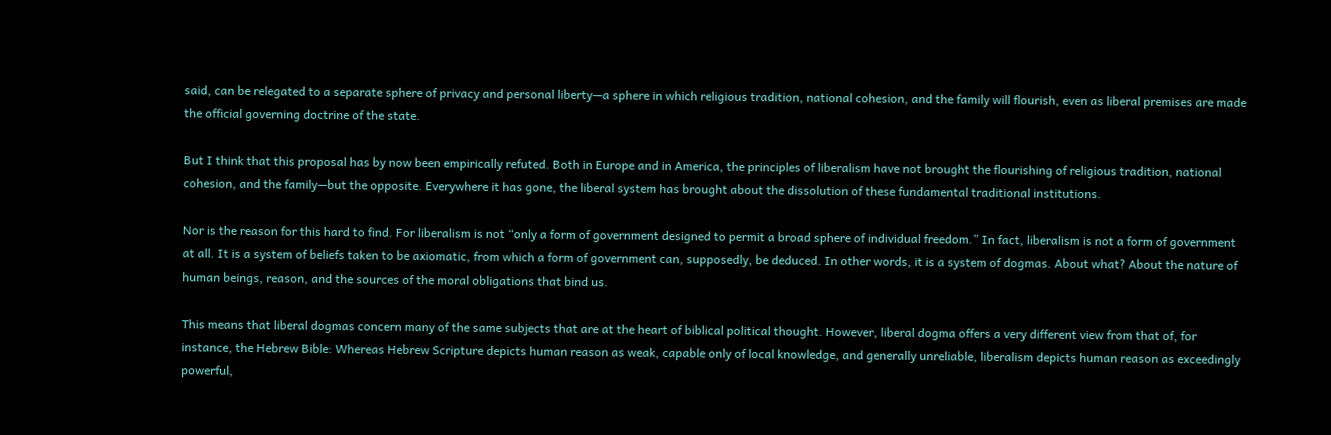said, can be relegated to a separate sphere of privacy and personal liberty—a sphere in which religious tradition, national cohesion, and the family will flourish, even as liberal premises are made the official governing doctrine of the state.

But I think that this proposal has by now been empirically refuted. Both in Europe and in America, the principles of liberalism have not brought the flourishing of religious tradition, national cohesion, and the family—but the opposite. Everywhere it has gone, the liberal system has brought about the dissolution of these fundamental traditional institutions.

Nor is the reason for this hard to find. For liberalism is not “only a form of government designed to permit a broad sphere of individual freedom.” In fact, liberalism is not a form of government at all. It is a system of beliefs taken to be axiomatic, from which a form of government can, supposedly, be deduced. In other words, it is a system of dogmas. About what? About the nature of human beings, reason, and the sources of the moral obligations that bind us.

This means that liberal dogmas concern many of the same subjects that are at the heart of biblical political thought. However, liberal dogma offers a very different view from that of, for instance, the Hebrew Bible: Whereas Hebrew Scripture depicts human reason as weak, capable only of local knowledge, and generally unreliable, liberalism depicts human reason as exceedingly powerful,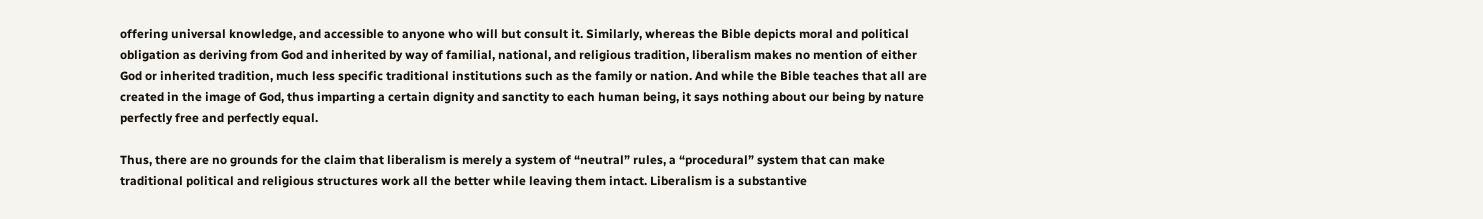offering universal knowledge, and accessible to anyone who will but consult it. Similarly, whereas the Bible depicts moral and political obligation as deriving from God and inherited by way of familial, national, and religious tradition, liberalism makes no mention of either God or inherited tradition, much less specific traditional institutions such as the family or nation. And while the Bible teaches that all are created in the image of God, thus imparting a certain dignity and sanctity to each human being, it says nothing about our being by nature perfectly free and perfectly equal.

Thus, there are no grounds for the claim that liberalism is merely a system of “neutral” rules, a “procedural” system that can make traditional political and religious structures work all the better while leaving them intact. Liberalism is a substantive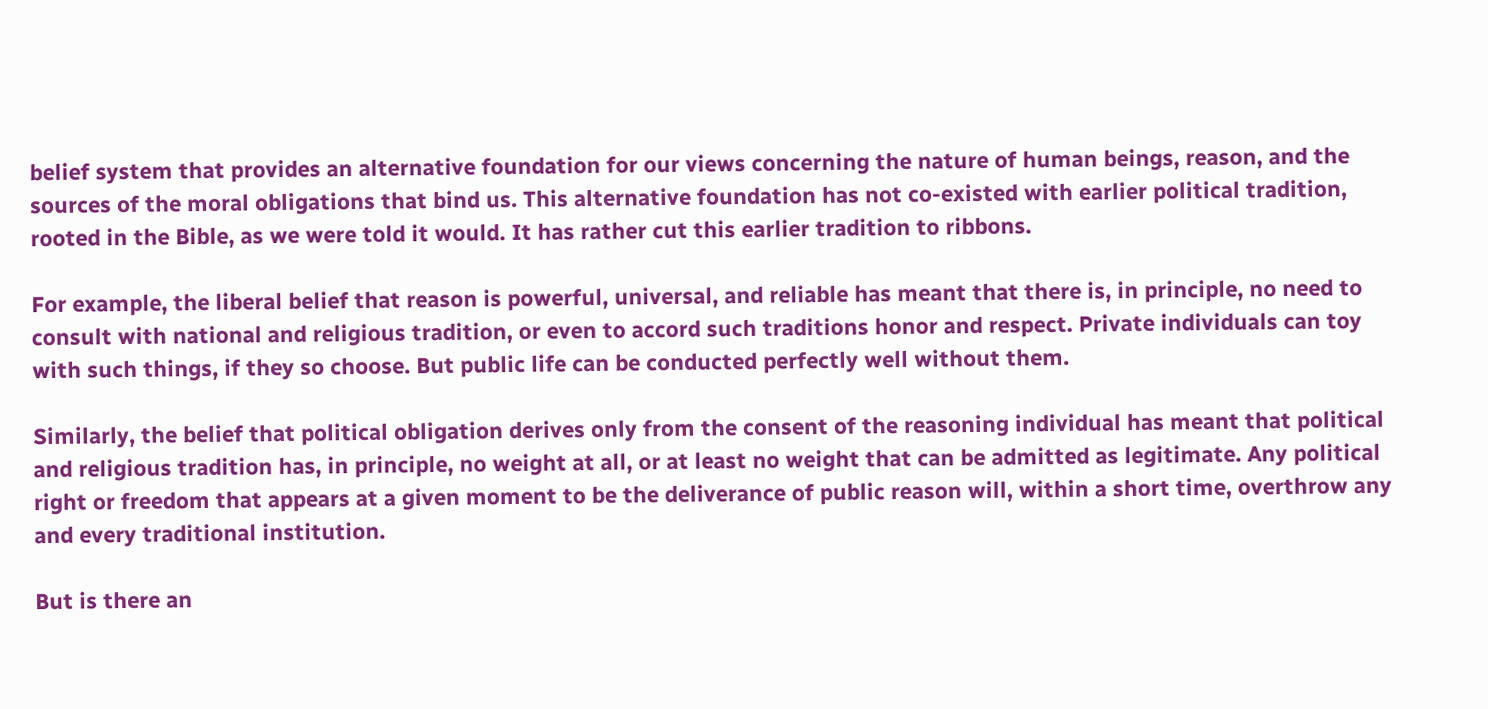belief system that provides an alternative foundation for our views concerning the nature of human beings, reason, and the sources of the moral obligations that bind us. This alternative foundation has not co-existed with earlier political tradition, rooted in the Bible, as we were told it would. It has rather cut this earlier tradition to ribbons.

For example, the liberal belief that reason is powerful, universal, and reliable has meant that there is, in principle, no need to consult with national and religious tradition, or even to accord such traditions honor and respect. Private individuals can toy with such things, if they so choose. But public life can be conducted perfectly well without them.

Similarly, the belief that political obligation derives only from the consent of the reasoning individual has meant that political and religious tradition has, in principle, no weight at all, or at least no weight that can be admitted as legitimate. Any political right or freedom that appears at a given moment to be the deliverance of public reason will, within a short time, overthrow any and every traditional institution.

But is there an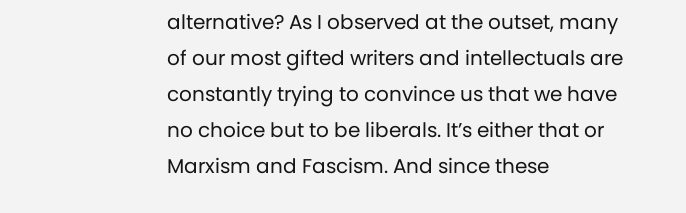alternative? As I observed at the outset, many of our most gifted writers and intellectuals are constantly trying to convince us that we have no choice but to be liberals. It’s either that or Marxism and Fascism. And since these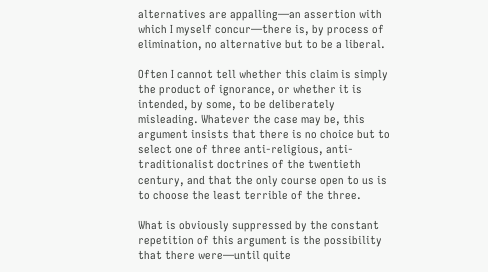alternatives are appalling—an assertion with which I myself concur—there is, by process of elimination, no alternative but to be a liberal.

Often I cannot tell whether this claim is simply the product of ignorance, or whether it is intended, by some, to be deliberately misleading. Whatever the case may be, this argument insists that there is no choice but to select one of three anti-religious, anti-traditionalist doctrines of the twentieth century, and that the only course open to us is to choose the least terrible of the three.

What is obviously suppressed by the constant repetition of this argument is the possibility that there were—until quite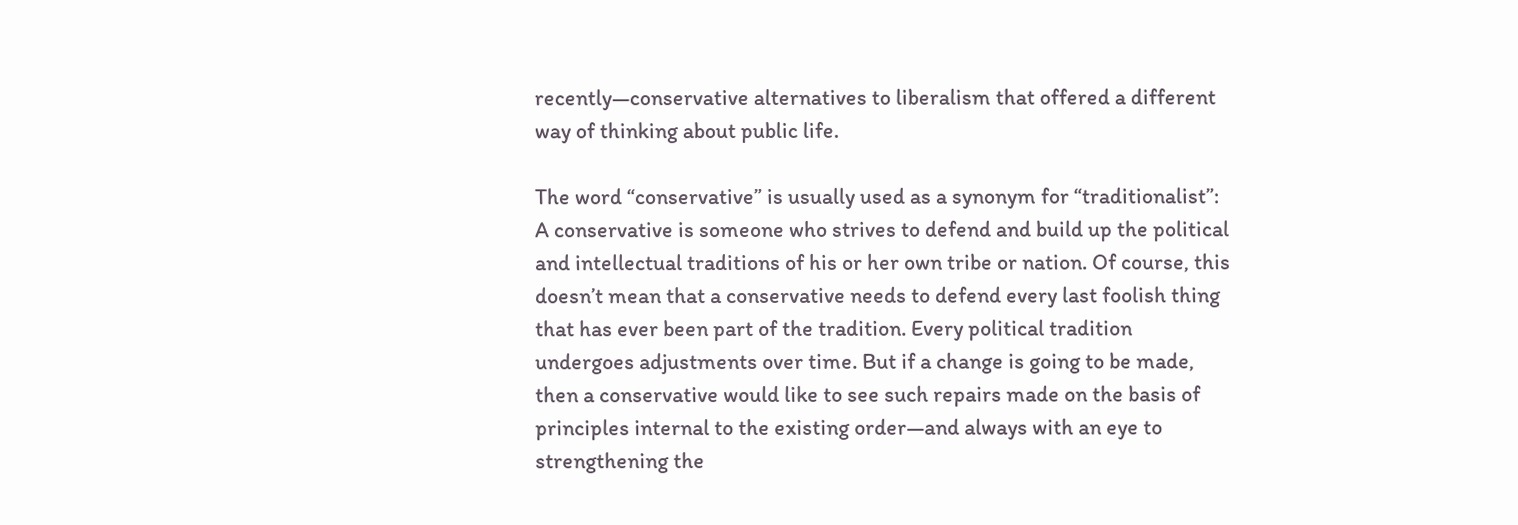recently—conservative alternatives to liberalism that offered a different way of thinking about public life.

The word “conservative” is usually used as a synonym for “traditionalist”: A conservative is someone who strives to defend and build up the political and intellectual traditions of his or her own tribe or nation. Of course, this doesn’t mean that a conservative needs to defend every last foolish thing that has ever been part of the tradition. Every political tradition undergoes adjustments over time. But if a change is going to be made, then a conservative would like to see such repairs made on the basis of principles internal to the existing order—and always with an eye to strengthening the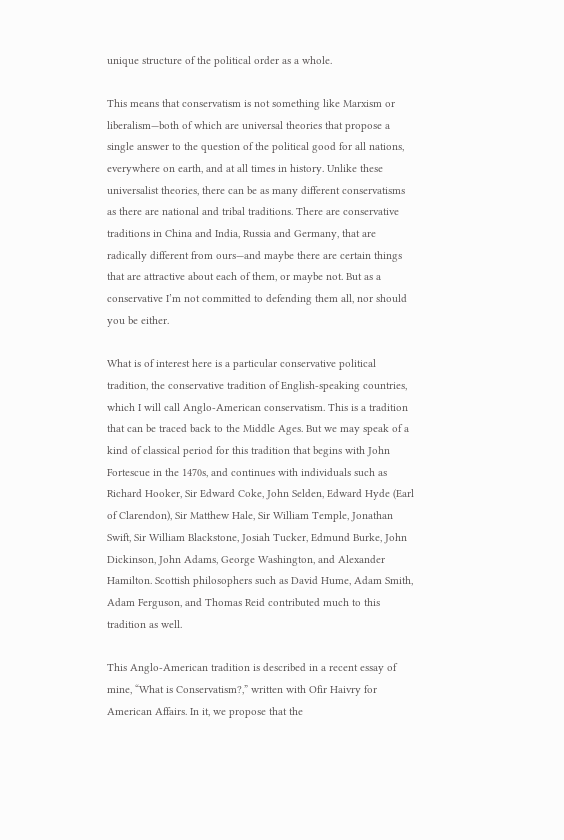unique structure of the political order as a whole.

This means that conservatism is not something like Marxism or liberalism—both of which are universal theories that propose a single answer to the question of the political good for all nations, everywhere on earth, and at all times in history. Unlike these universalist theories, there can be as many different conservatisms as there are national and tribal traditions. There are conservative traditions in China and India, Russia and Germany, that are radically different from ours—and maybe there are certain things that are attractive about each of them, or maybe not. But as a conservative I’m not committed to defending them all, nor should you be either.

What is of interest here is a particular conservative political tradition, the conservative tradition of English-speaking countries, which I will call Anglo-American conservatism. This is a tradition that can be traced back to the Middle Ages. But we may speak of a kind of classical period for this tradition that begins with John Fortescue in the 1470s, and continues with individuals such as Richard Hooker, Sir Edward Coke, John Selden, Edward Hyde (Earl of Clarendon), Sir Matthew Hale, Sir William Temple, Jonathan Swift, Sir William Blackstone, Josiah Tucker, Edmund Burke, John Dickinson, John Adams, George Washington, and Alexander Hamilton. Scottish philosophers such as David Hume, Adam Smith, Adam Ferguson, and Thomas Reid contributed much to this tradition as well.

This Anglo-American tradition is described in a recent essay of mine, “What is Conservatism?,” written with Ofir Haivry for American Affairs. In it, we propose that the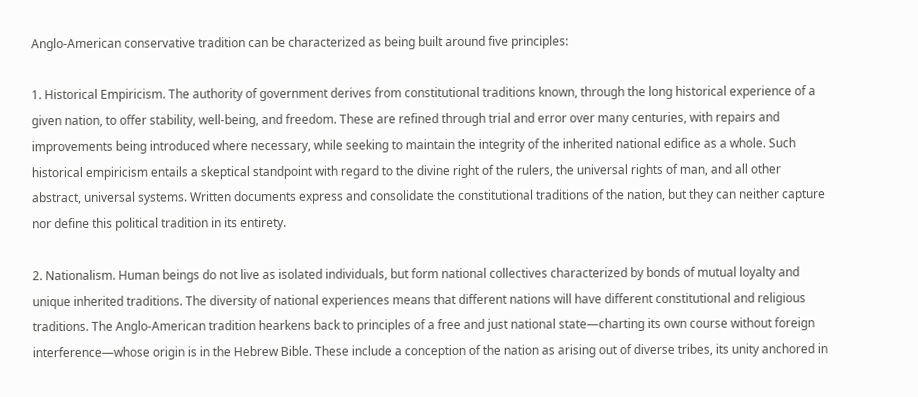Anglo-American conservative tradition can be characterized as being built around five principles:

1. Historical Empiricism. The authority of government derives from constitutional traditions known, through the long historical experience of a given nation, to offer stability, well-being, and freedom. These are refined through trial and error over many centuries, with repairs and improvements being introduced where necessary, while seeking to maintain the integrity of the inherited national edifice as a whole. Such historical empiricism entails a skeptical standpoint with regard to the divine right of the rulers, the universal rights of man, and all other abstract, universal systems. Written documents express and consolidate the constitutional traditions of the nation, but they can neither capture nor define this political tradition in its entirety.

2. Nationalism. Human beings do not live as isolated individuals, but form national collectives characterized by bonds of mutual loyalty and unique inherited traditions. The diversity of national experiences means that different nations will have different constitutional and religious traditions. The Anglo-American tradition hearkens back to principles of a free and just national state—charting its own course without foreign interference—whose origin is in the Hebrew Bible. These include a conception of the nation as arising out of diverse tribes, its unity anchored in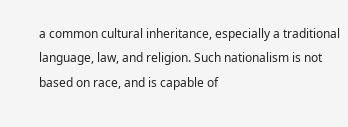a common cultural inheritance, especially a traditional language, law, and religion. Such nationalism is not based on race, and is capable of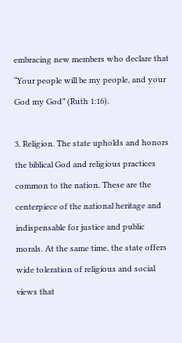embracing new members who declare that “Your people will be my people, and your God my God” (Ruth 1:16).

3. Religion. The state upholds and honors the biblical God and religious practices common to the nation. These are the centerpiece of the national heritage and indispensable for justice and public morals. At the same time, the state offers wide toleration of religious and social views that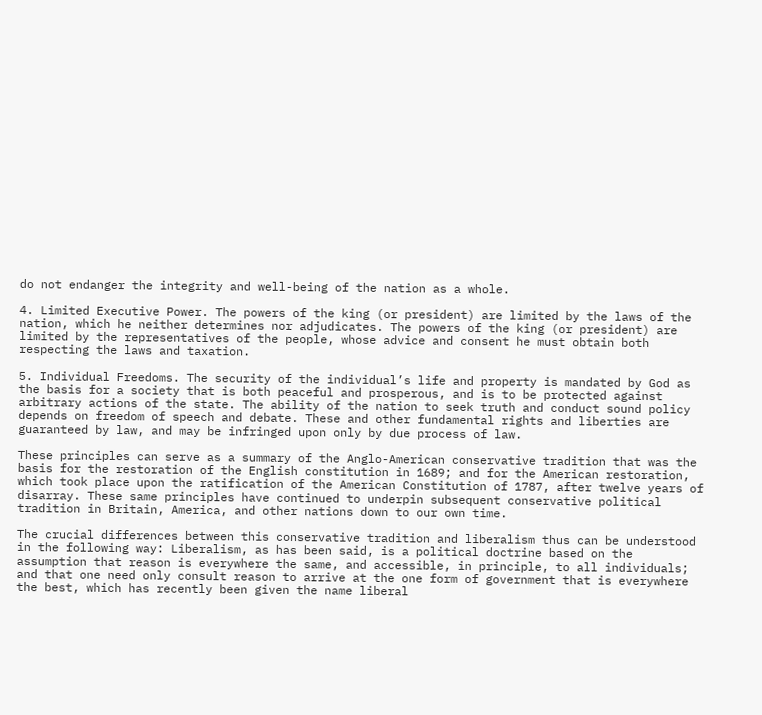do not endanger the integrity and well-being of the nation as a whole.

4. Limited Executive Power. The powers of the king (or president) are limited by the laws of the nation, which he neither determines nor adjudicates. The powers of the king (or president) are limited by the representatives of the people, whose advice and consent he must obtain both respecting the laws and taxation.

5. Individual Freedoms. The security of the individual’s life and property is mandated by God as the basis for a society that is both peaceful and prosperous, and is to be protected against arbitrary actions of the state. The ability of the nation to seek truth and conduct sound policy depends on freedom of speech and debate. These and other fundamental rights and liberties are guaranteed by law, and may be infringed upon only by due process of law.

These principles can serve as a summary of the Anglo-American conservative tradition that was the basis for the restoration of the English constitution in 1689; and for the American restoration, which took place upon the ratification of the American Constitution of 1787, after twelve years of disarray. These same principles have continued to underpin subsequent conservative political tradition in Britain, America, and other nations down to our own time.

The crucial differences between this conservative tradition and liberalism thus can be understood in the following way: Liberalism, as has been said, is a political doctrine based on the assumption that reason is everywhere the same, and accessible, in principle, to all individuals; and that one need only consult reason to arrive at the one form of government that is everywhere the best, which has recently been given the name liberal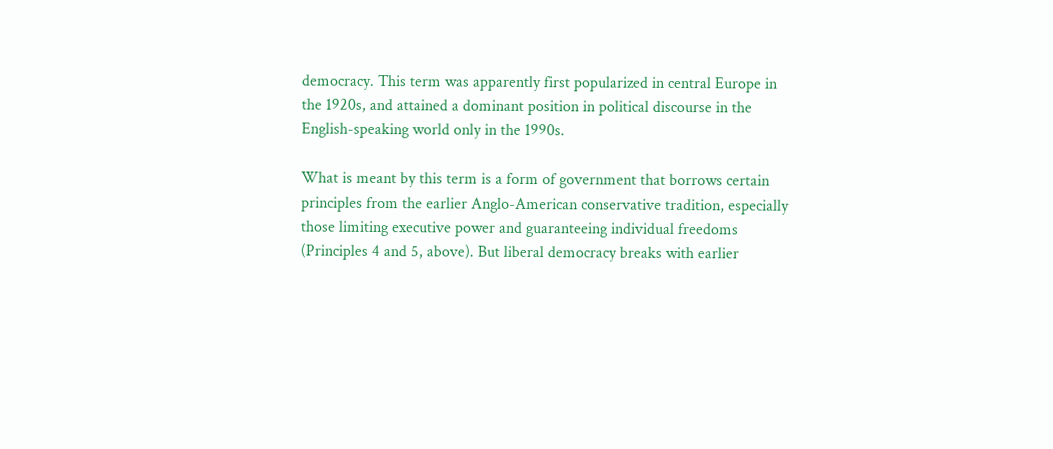democracy. This term was apparently first popularized in central Europe in the 1920s, and attained a dominant position in political discourse in the English-speaking world only in the 1990s.

What is meant by this term is a form of government that borrows certain principles from the earlier Anglo-American conservative tradition, especially those limiting executive power and guaranteeing individual freedoms (Principles 4 and 5, above). But liberal democracy breaks with earlier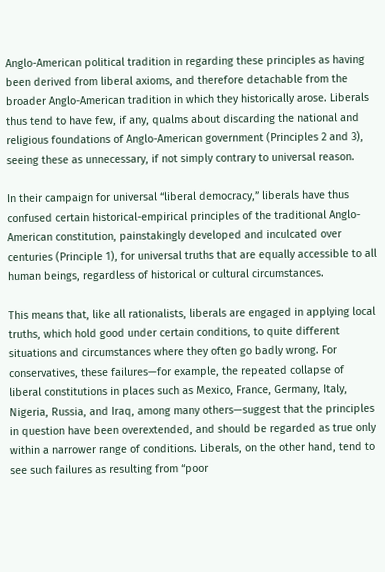Anglo-American political tradition in regarding these principles as having been derived from liberal axioms, and therefore detachable from the broader Anglo-American tradition in which they historically arose. Liberals thus tend to have few, if any, qualms about discarding the national and religious foundations of Anglo-American government (Principles 2 and 3), seeing these as unnecessary, if not simply contrary to universal reason.

In their campaign for universal “liberal democracy,” liberals have thus confused certain historical-empirical principles of the traditional Anglo-American constitution, painstakingly developed and inculcated over centuries (Principle 1), for universal truths that are equally accessible to all human beings, regardless of historical or cultural circumstances.

This means that, like all rationalists, liberals are engaged in applying local truths, which hold good under certain conditions, to quite different situations and circumstances where they often go badly wrong. For conservatives, these failures—for example, the repeated collapse of liberal constitutions in places such as Mexico, France, Germany, Italy, Nigeria, Russia, and Iraq, among many others—suggest that the principles in question have been overextended, and should be regarded as true only within a narrower range of conditions. Liberals, on the other hand, tend to see such failures as resulting from “poor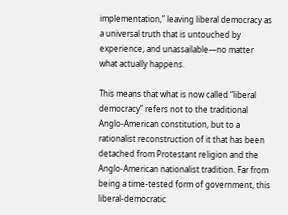implementation,” leaving liberal democracy as a universal truth that is untouched by experience, and unassailable—no matter what actually happens.

This means that what is now called “liberal democracy” refers not to the traditional Anglo-American constitution, but to a rationalist reconstruction of it that has been detached from Protestant religion and the Anglo-American nationalist tradition. Far from being a time-tested form of government, this liberal-democratic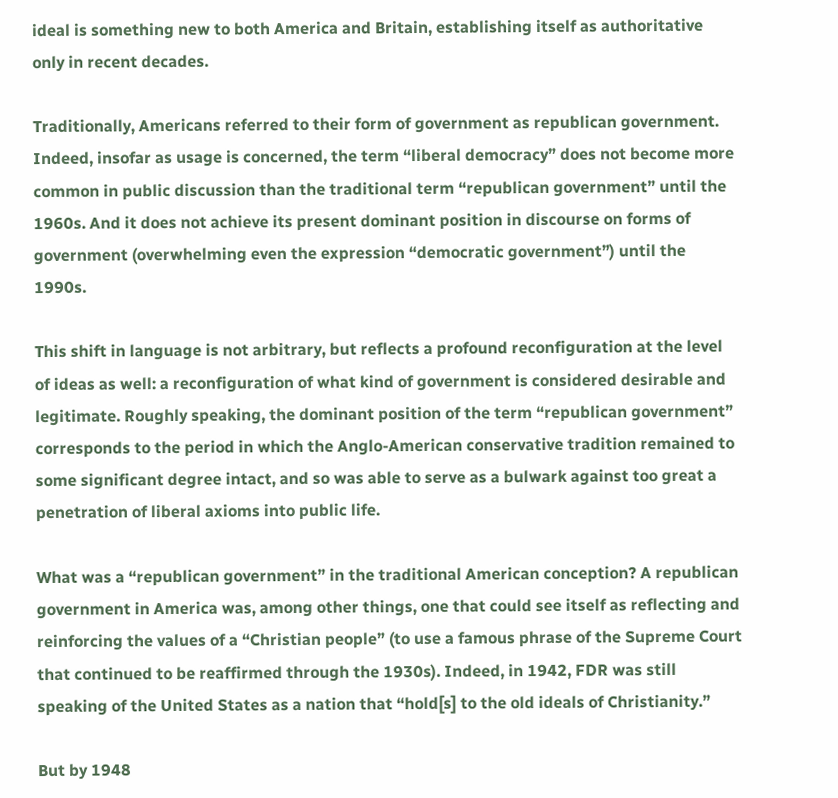ideal is something new to both America and Britain, establishing itself as authoritative only in recent decades.

Traditionally, Americans referred to their form of government as republican government. Indeed, insofar as usage is concerned, the term “liberal democracy” does not become more common in public discussion than the traditional term “republican government” until the 1960s. And it does not achieve its present dominant position in discourse on forms of government (overwhelming even the expression “democratic government”) until the 1990s.

This shift in language is not arbitrary, but reflects a profound reconfiguration at the level of ideas as well: a reconfiguration of what kind of government is considered desirable and legitimate. Roughly speaking, the dominant position of the term “republican government” corresponds to the period in which the Anglo-American conservative tradition remained to some significant degree intact, and so was able to serve as a bulwark against too great a penetration of liberal axioms into public life.

What was a “republican government” in the traditional American conception? A republican government in America was, among other things, one that could see itself as reflecting and reinforcing the values of a “Christian people” (to use a famous phrase of the Supreme Court that continued to be reaffirmed through the 1930s). Indeed, in 1942, FDR was still speaking of the United States as a nation that “hold[s] to the old ideals of Christianity.”

But by 1948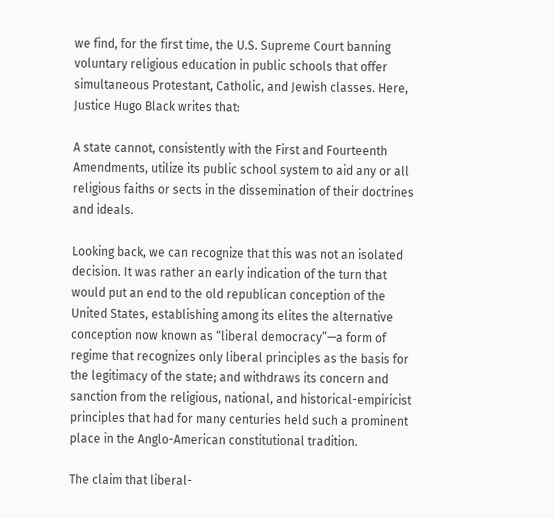we find, for the first time, the U.S. Supreme Court banning voluntary religious education in public schools that offer simultaneous Protestant, Catholic, and Jewish classes. Here, Justice Hugo Black writes that:

A state cannot, consistently with the First and Fourteenth Amendments, utilize its public school system to aid any or all religious faiths or sects in the dissemination of their doctrines and ideals.

Looking back, we can recognize that this was not an isolated decision. It was rather an early indication of the turn that would put an end to the old republican conception of the United States, establishing among its elites the alternative conception now known as “liberal democracy”—a form of regime that recognizes only liberal principles as the basis for the legitimacy of the state; and withdraws its concern and sanction from the religious, national, and historical-empiricist principles that had for many centuries held such a prominent place in the Anglo-American constitutional tradition.

The claim that liberal-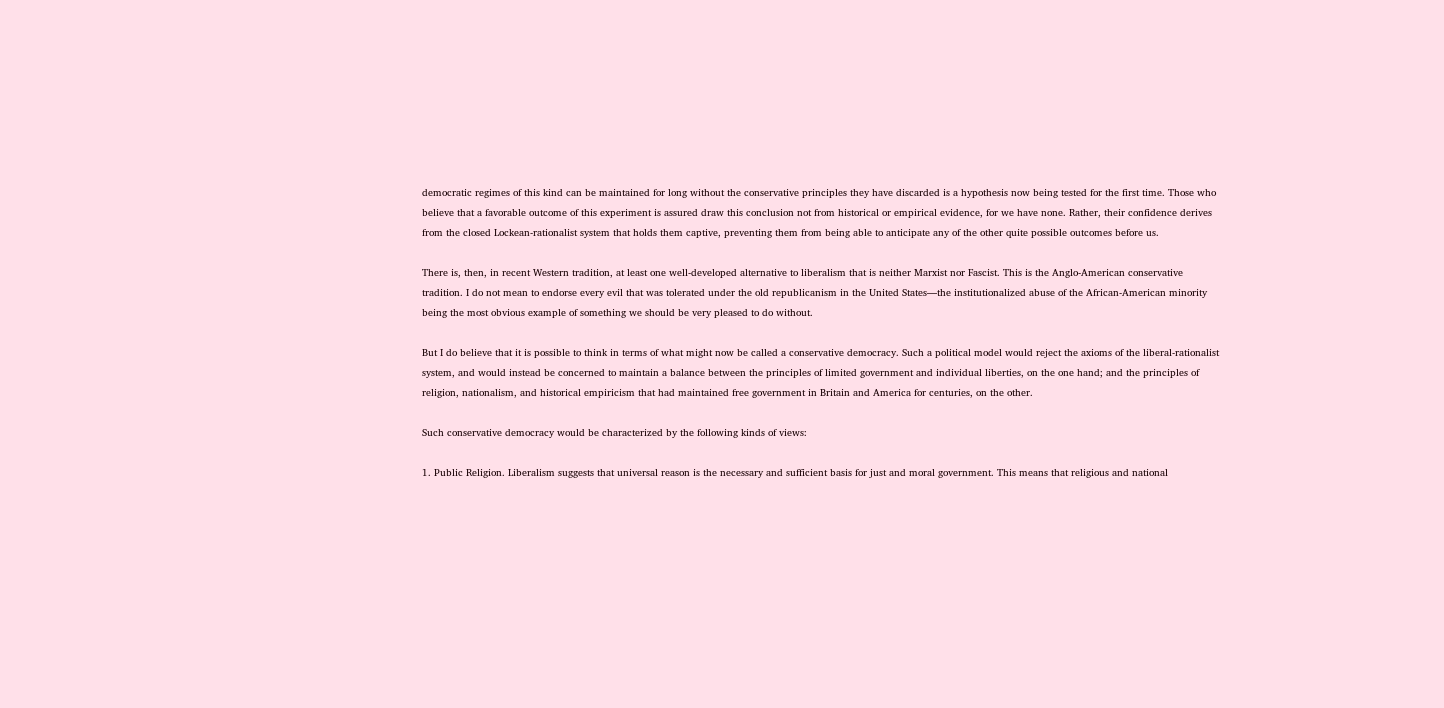democratic regimes of this kind can be maintained for long without the conservative principles they have discarded is a hypothesis now being tested for the first time. Those who believe that a favorable outcome of this experiment is assured draw this conclusion not from historical or empirical evidence, for we have none. Rather, their confidence derives from the closed Lockean-rationalist system that holds them captive, preventing them from being able to anticipate any of the other quite possible outcomes before us.

There is, then, in recent Western tradition, at least one well-developed alternative to liberalism that is neither Marxist nor Fascist. This is the Anglo-American conservative tradition. I do not mean to endorse every evil that was tolerated under the old republicanism in the United States—the institutionalized abuse of the African-American minority being the most obvious example of something we should be very pleased to do without.

But I do believe that it is possible to think in terms of what might now be called a conservative democracy. Such a political model would reject the axioms of the liberal-rationalist system, and would instead be concerned to maintain a balance between the principles of limited government and individual liberties, on the one hand; and the principles of religion, nationalism, and historical empiricism that had maintained free government in Britain and America for centuries, on the other.

Such conservative democracy would be characterized by the following kinds of views:

1. Public Religion. Liberalism suggests that universal reason is the necessary and sufficient basis for just and moral government. This means that religious and national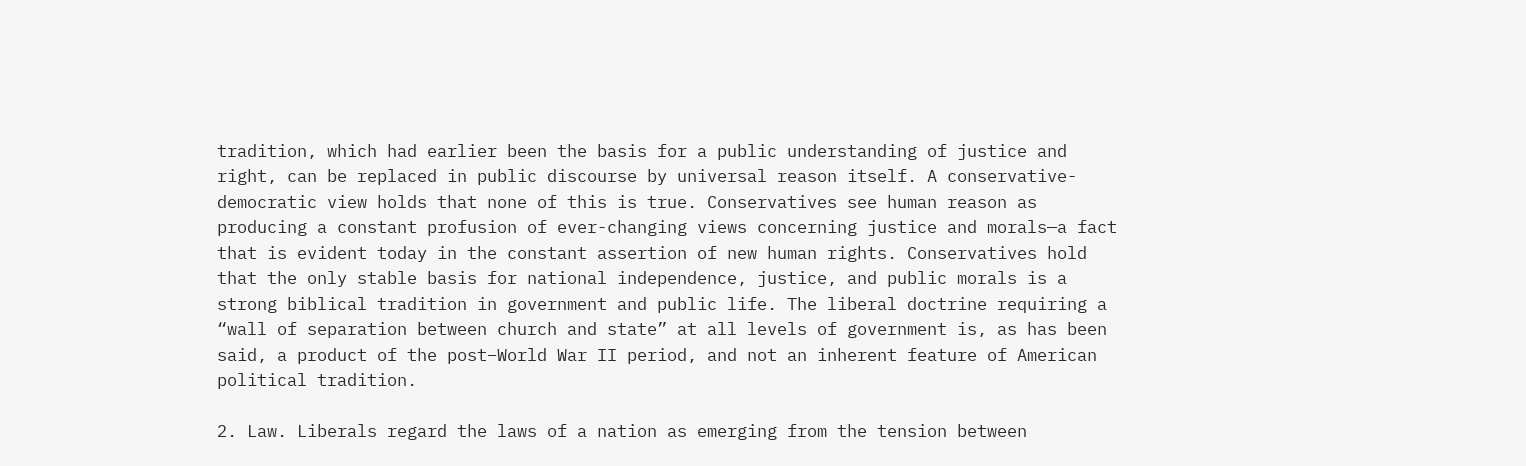tradition, which had earlier been the basis for a public understanding of justice and right, can be replaced in public discourse by universal reason itself. A conservative-democratic view holds that none of this is true. Conservatives see human reason as producing a constant profusion of ever-changing views concerning justice and morals—a fact that is evident today in the constant assertion of new human rights. Conservatives hold that the only stable basis for national independence, justice, and public morals is a strong biblical tradition in government and public life. The liberal doctrine requiring a “wall of separation between church and state” at all levels of government is, as has been said, a product of the post–World War II period, and not an inherent feature of American political tradition.

2. Law. Liberals regard the laws of a nation as emerging from the tension between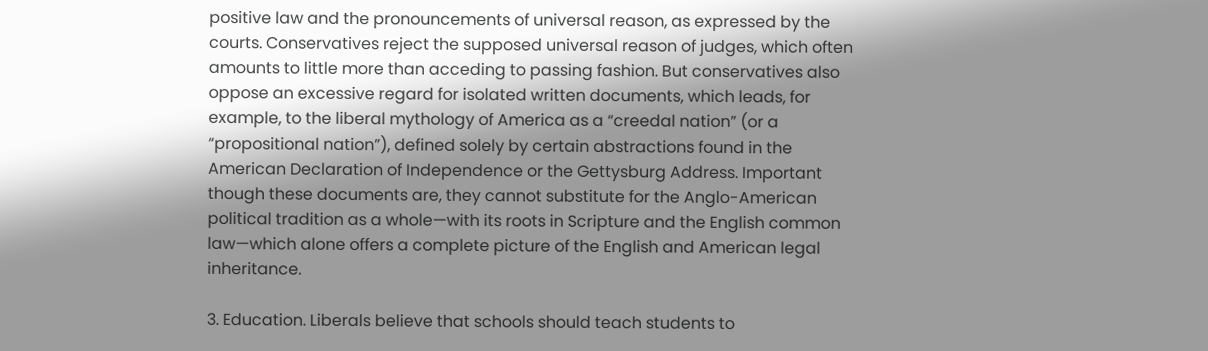positive law and the pronouncements of universal reason, as expressed by the courts. Conservatives reject the supposed universal reason of judges, which often amounts to little more than acceding to passing fashion. But conservatives also oppose an excessive regard for isolated written documents, which leads, for example, to the liberal mythology of America as a “creedal nation” (or a “propositional nation”), defined solely by certain abstractions found in the American Declaration of Independence or the Gettysburg Address. Important though these documents are, they cannot substitute for the Anglo-American political tradition as a whole—with its roots in Scripture and the English common law—which alone offers a complete picture of the English and American legal inheritance.

3. Education. Liberals believe that schools should teach students to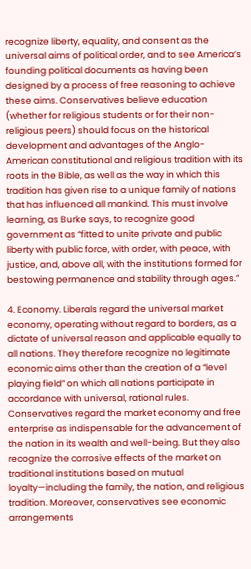recognize liberty, equality, and consent as the universal aims of political order, and to see America’s founding political documents as having been designed by a process of free reasoning to achieve these aims. Conservatives believe education (whether for religious students or for their non-religious peers) should focus on the historical development and advantages of the Anglo-American constitutional and religious tradition with its roots in the Bible, as well as the way in which this tradition has given rise to a unique family of nations that has influenced all mankind. This must involve learning, as Burke says, to recognize good government as “fitted to unite private and public liberty with public force, with order, with peace, with justice, and, above all, with the institutions formed for bestowing permanence and stability through ages.”

4. Economy. Liberals regard the universal market economy, operating without regard to borders, as a dictate of universal reason and applicable equally to all nations. They therefore recognize no legitimate economic aims other than the creation of a “level playing field” on which all nations participate in accordance with universal, rational rules. Conservatives regard the market economy and free enterprise as indispensable for the advancement of the nation in its wealth and well-being. But they also recognize the corrosive effects of the market on traditional institutions based on mutual loyalty—including the family, the nation, and religious tradition. Moreover, conservatives see economic arrangements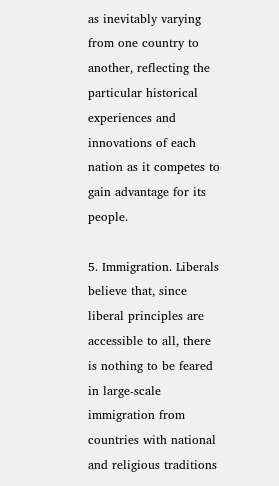as inevitably varying from one country to another, reflecting the particular historical experiences and innovations of each nation as it competes to gain advantage for its people.

5. Immigration. Liberals believe that, since liberal principles are accessible to all, there is nothing to be feared in large-scale immigration from countries with national and religious traditions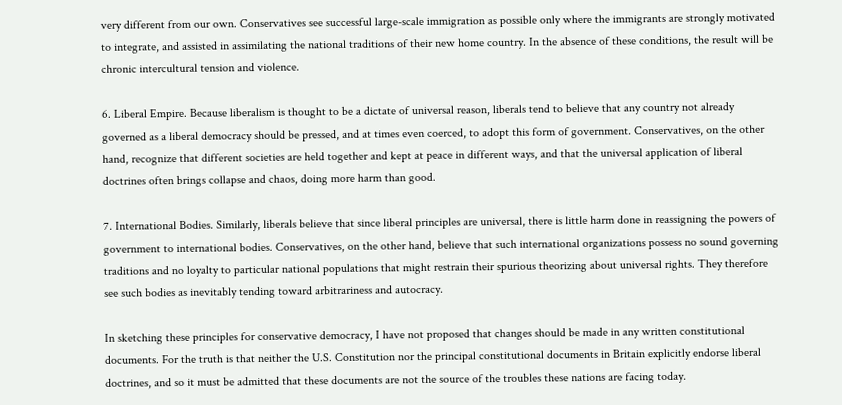very different from our own. Conservatives see successful large-scale immigration as possible only where the immigrants are strongly motivated to integrate, and assisted in assimilating the national traditions of their new home country. In the absence of these conditions, the result will be chronic intercultural tension and violence.

6. Liberal Empire. Because liberalism is thought to be a dictate of universal reason, liberals tend to believe that any country not already governed as a liberal democracy should be pressed, and at times even coerced, to adopt this form of government. Conservatives, on the other hand, recognize that different societies are held together and kept at peace in different ways, and that the universal application of liberal doctrines often brings collapse and chaos, doing more harm than good.

7. International Bodies. Similarly, liberals believe that since liberal principles are universal, there is little harm done in reassigning the powers of government to international bodies. Conservatives, on the other hand, believe that such international organizations possess no sound governing traditions and no loyalty to particular national populations that might restrain their spurious theorizing about universal rights. They therefore see such bodies as inevitably tending toward arbitrariness and autocracy.

In sketching these principles for conservative democracy, I have not proposed that changes should be made in any written constitutional documents. For the truth is that neither the U.S. Constitution nor the principal constitutional documents in Britain explicitly endorse liberal doctrines, and so it must be admitted that these documents are not the source of the troubles these nations are facing today.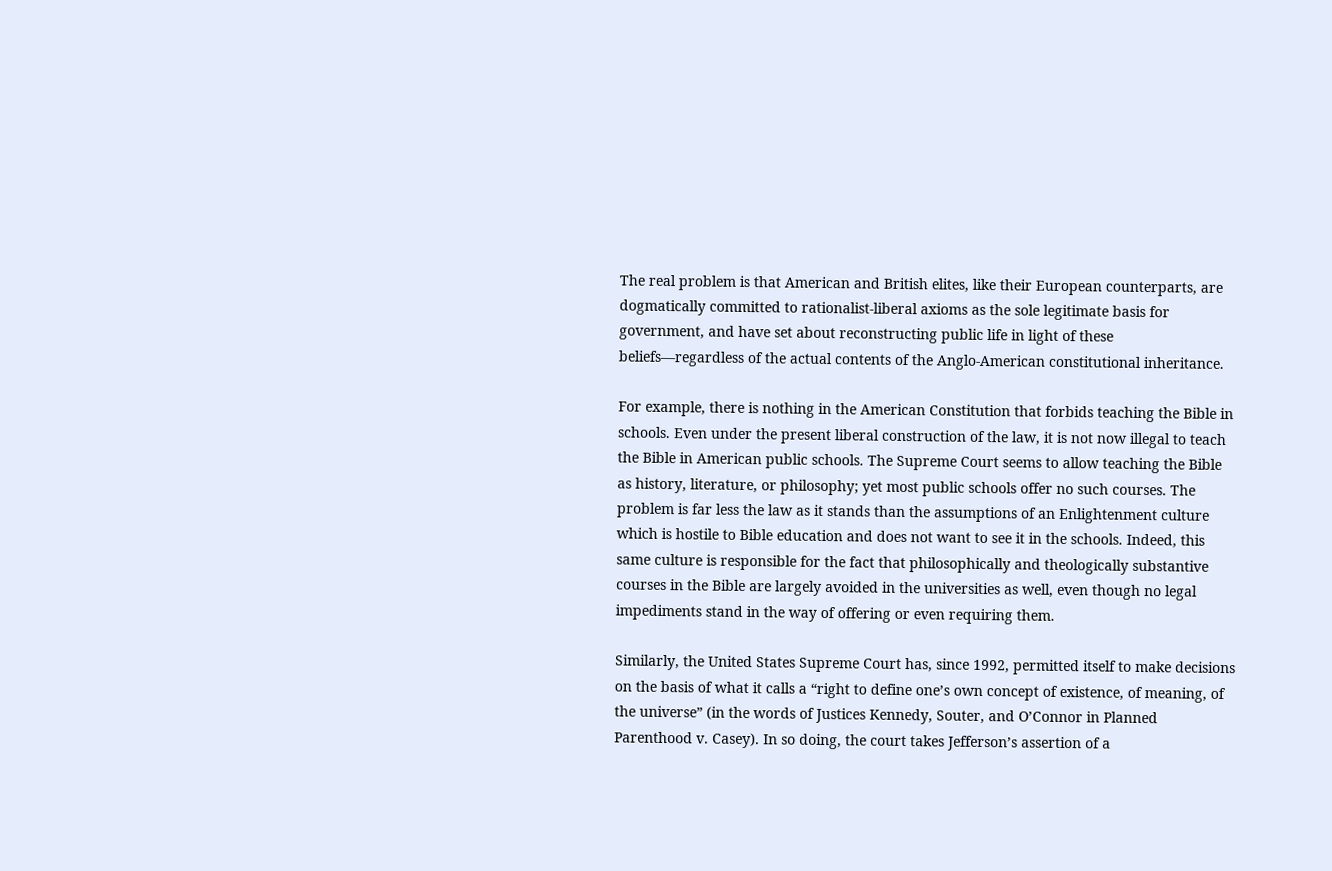The real problem is that American and British elites, like their European counterparts, are dogmatically committed to rationalist-liberal axioms as the sole legitimate basis for government, and have set about reconstructing public life in light of these beliefs—regardless of the actual contents of the Anglo-American constitutional inheritance.

For example, there is nothing in the American Constitution that forbids teaching the Bible in schools. Even under the present liberal construction of the law, it is not now illegal to teach the Bible in American public schools. The Supreme Court seems to allow teaching the Bible as history, literature, or philosophy; yet most public schools offer no such courses. The problem is far less the law as it stands than the assumptions of an Enlightenment culture which is hostile to Bible education and does not want to see it in the schools. Indeed, this same culture is responsible for the fact that philosophically and theologically substantive courses in the Bible are largely avoided in the universities as well, even though no legal impediments stand in the way of offering or even requiring them.

Similarly, the United States Supreme Court has, since 1992, permitted itself to make decisions on the basis of what it calls a “right to define one’s own concept of existence, of meaning, of the universe” (in the words of Justices Kennedy, Souter, and O’Connor in Planned Parenthood v. Casey). In so doing, the court takes Jefferson’s assertion of a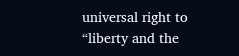universal right to “liberty and the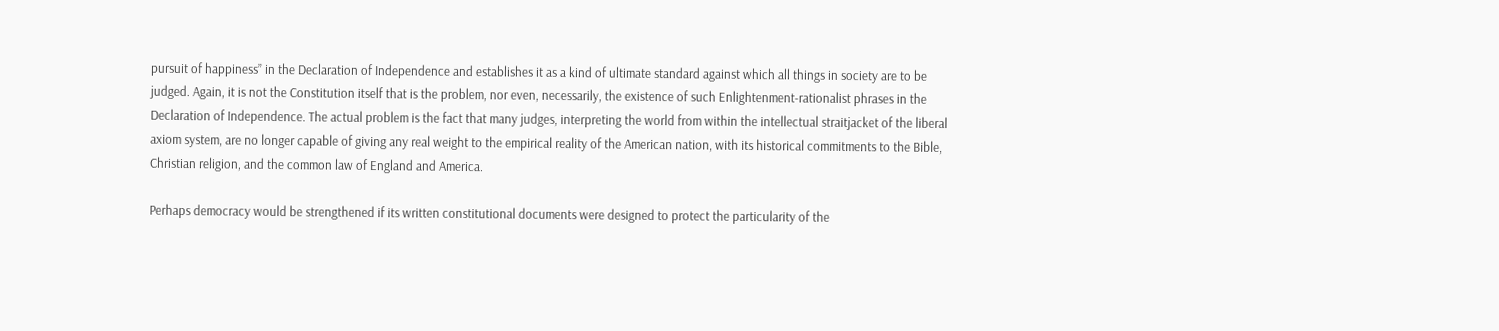pursuit of happiness” in the Declaration of Independence and establishes it as a kind of ultimate standard against which all things in society are to be judged. Again, it is not the Constitution itself that is the problem, nor even, necessarily, the existence of such Enlightenment-rationalist phrases in the Declaration of Independence. The actual problem is the fact that many judges, interpreting the world from within the intellectual straitjacket of the liberal axiom system, are no longer capable of giving any real weight to the empirical reality of the American nation, with its historical commitments to the Bible, Christian religion, and the common law of England and America.

Perhaps democracy would be strengthened if its written constitutional documents were designed to protect the particularity of the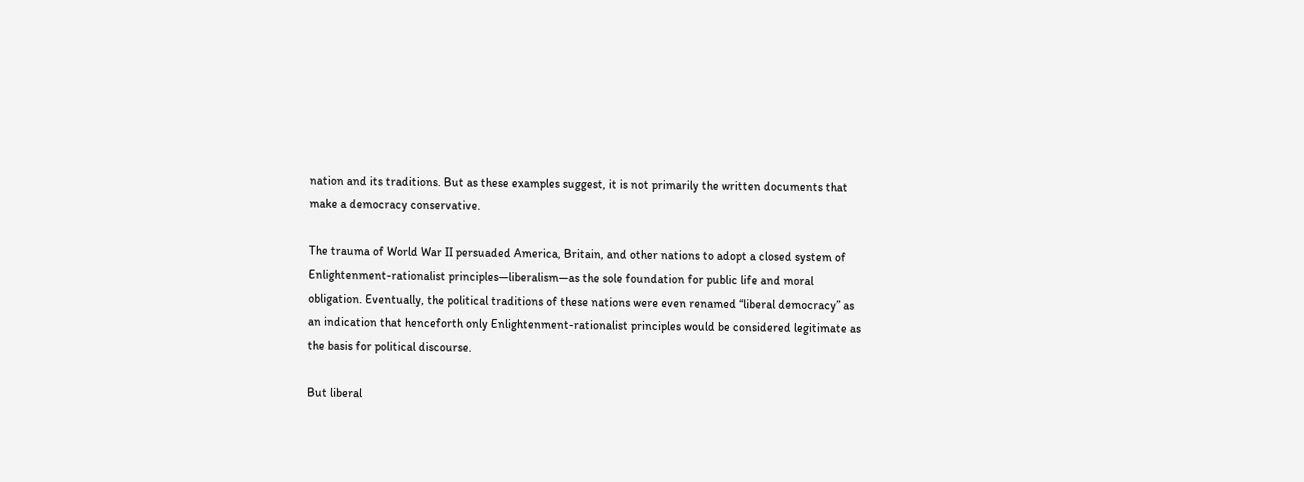nation and its traditions. But as these examples suggest, it is not primarily the written documents that make a democracy conservative.

The trauma of World War II persuaded America, Britain, and other nations to adopt a closed system of Enlightenment-rationalist principles—liberalism—as the sole foundation for public life and moral obligation. Eventually, the political traditions of these nations were even renamed “liberal democracy” as an indication that henceforth only Enlightenment-rationalist principles would be considered legitimate as the basis for political discourse.

But liberal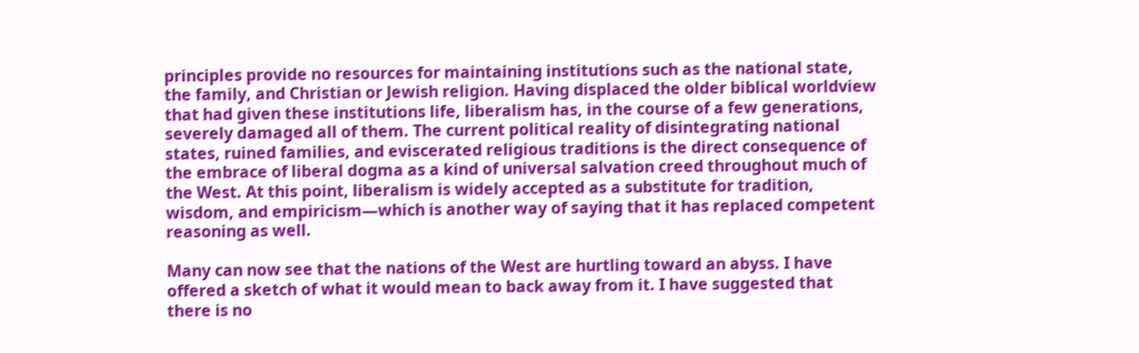principles provide no resources for maintaining institutions such as the national state, the family, and Christian or Jewish religion. Having displaced the older biblical worldview that had given these institutions life, liberalism has, in the course of a few generations, severely damaged all of them. The current political reality of disintegrating national states, ruined families, and eviscerated religious traditions is the direct consequence of the embrace of liberal dogma as a kind of universal salvation creed throughout much of the West. At this point, liberalism is widely accepted as a substitute for tradition, wisdom, and empiricism—which is another way of saying that it has replaced competent reasoning as well.

Many can now see that the nations of the West are hurtling toward an abyss. I have offered a sketch of what it would mean to back away from it. I have suggested that there is no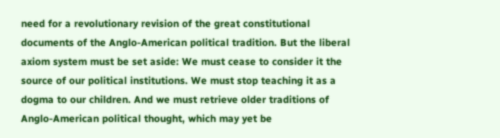need for a revolutionary revision of the great constitutional documents of the Anglo-American political tradition. But the liberal axiom system must be set aside: We must cease to consider it the source of our political institutions. We must stop teaching it as a dogma to our children. And we must retrieve older traditions of Anglo-American political thought, which may yet be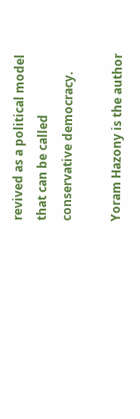revived as a political model that can be called conservative democracy.

Yoram Hazony is the author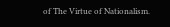of The Virtue of Nationalism.